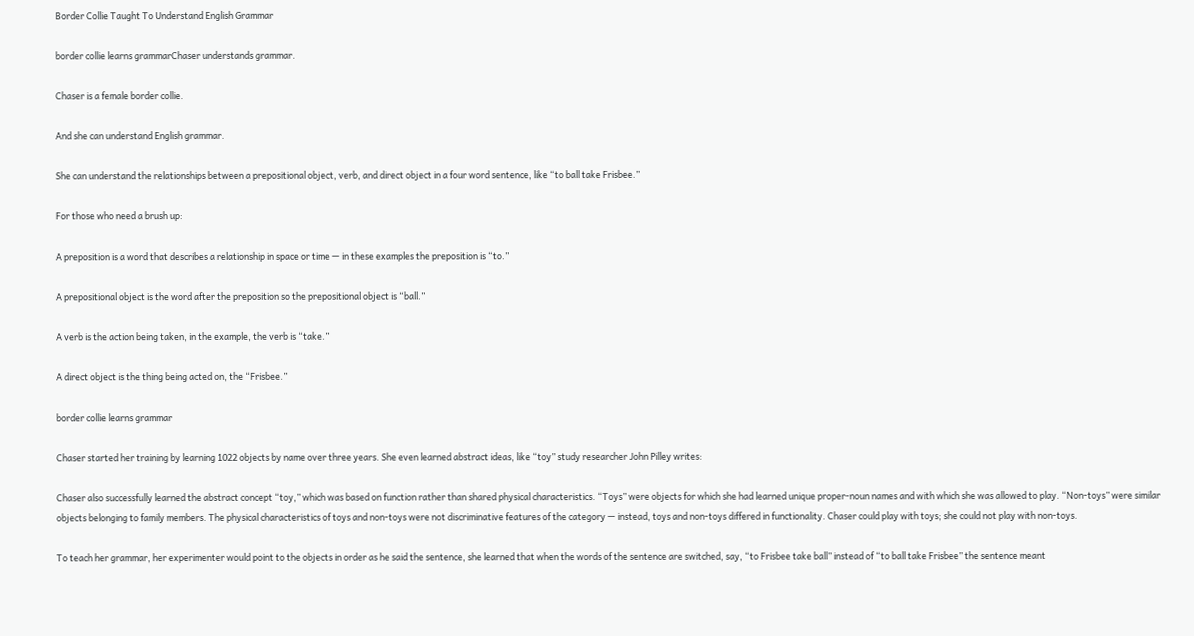Border Collie Taught To Understand English Grammar

border collie learns grammarChaser understands grammar.

Chaser is a female border collie.

And she can understand English grammar.

She can understand the relationships between a prepositional object, verb, and direct object in a four word sentence, like “to ball take Frisbee.”

For those who need a brush up:

A preposition is a word that describes a relationship in space or time — in these examples the preposition is “to.”

A prepositional object is the word after the preposition so the prepositional object is “ball.”

A verb is the action being taken, in the example, the verb is “take.”

A direct object is the thing being acted on, the “Frisbee.”

border collie learns grammar

Chaser started her training by learning 1022 objects by name over three years. She even learned abstract ideas, like “toy” study researcher John Pilley writes:

Chaser also successfully learned the abstract concept “toy,” which was based on function rather than shared physical characteristics. “Toys” were objects for which she had learned unique proper-noun names and with which she was allowed to play. “Non-toys” were similar objects belonging to family members. The physical characteristics of toys and non-toys were not discriminative features of the category — instead, toys and non-toys differed in functionality. Chaser could play with toys; she could not play with non-toys.

To teach her grammar, her experimenter would point to the objects in order as he said the sentence, she learned that when the words of the sentence are switched, say, “to Frisbee take ball” instead of “to ball take Frisbee” the sentence meant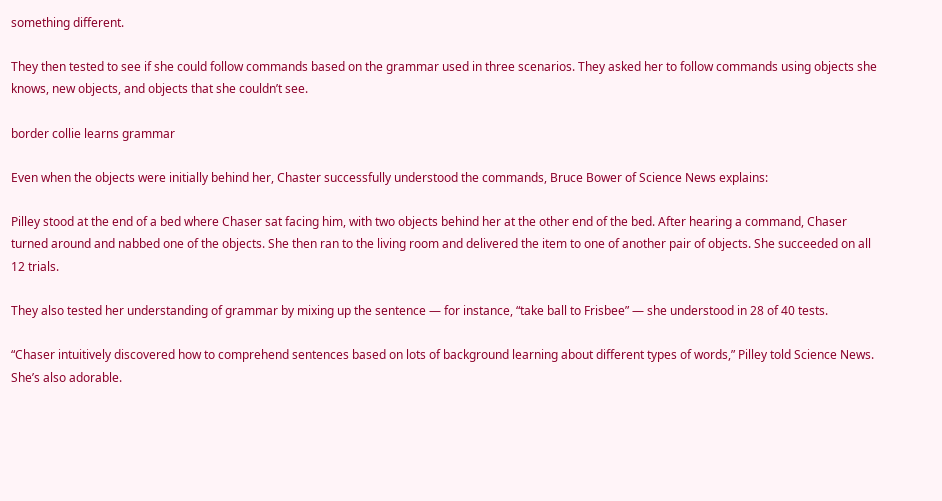something different.

They then tested to see if she could follow commands based on the grammar used in three scenarios. They asked her to follow commands using objects she knows, new objects, and objects that she couldn’t see.

border collie learns grammar

Even when the objects were initially behind her, Chaster successfully understood the commands, Bruce Bower of Science News explains:

Pilley stood at the end of a bed where Chaser sat facing him, with two objects behind her at the other end of the bed. After hearing a command, Chaser turned around and nabbed one of the objects. She then ran to the living room and delivered the item to one of another pair of objects. She succeeded on all 12 trials.

They also tested her understanding of grammar by mixing up the sentence — for instance, “take ball to Frisbee” — she understood in 28 of 40 tests.

“Chaser intuitively discovered how to comprehend sentences based on lots of background learning about different types of words,” Pilley told Science News. She’s also adorable.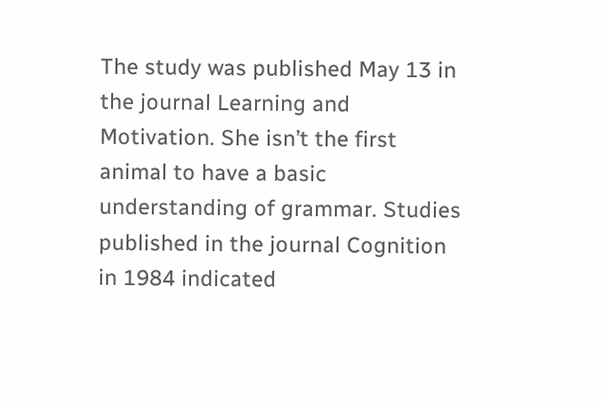The study was published May 13 in the journal Learning and Motivation. She isn’t the first animal to have a basic understanding of grammar. Studies published in the journal Cognition in 1984 indicated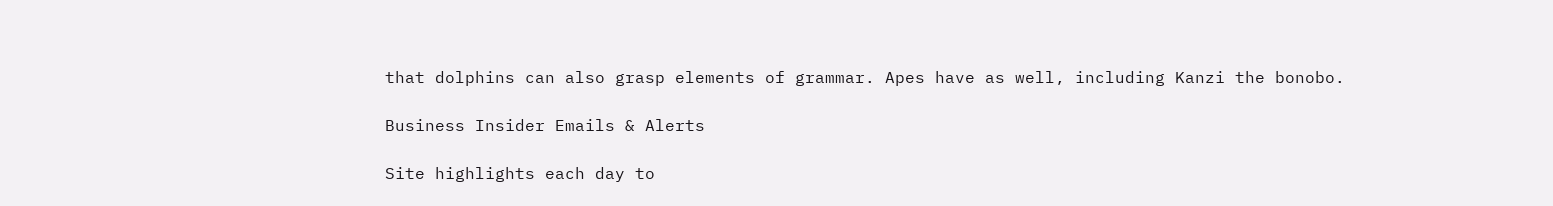that dolphins can also grasp elements of grammar. Apes have as well, including Kanzi the bonobo.

Business Insider Emails & Alerts

Site highlights each day to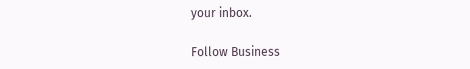your inbox.

Follow Business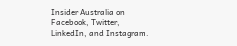Insider Australia on Facebook, Twitter, LinkedIn, and Instagram.